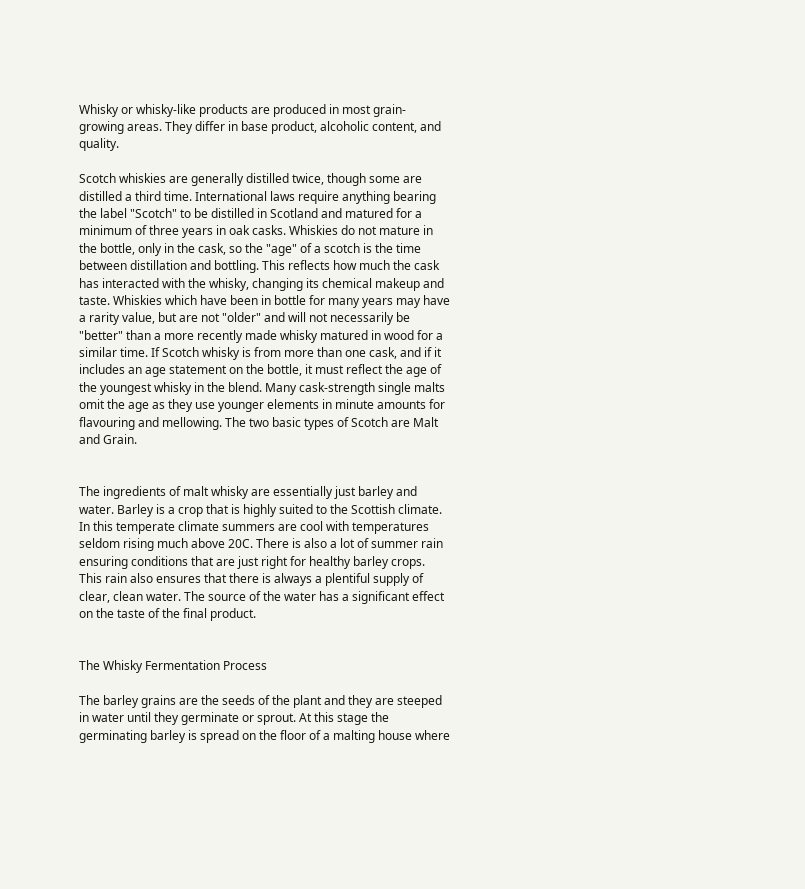Whisky or whisky-like products are produced in most grain-growing areas. They differ in base product, alcoholic content, and quality.

Scotch whiskies are generally distilled twice, though some are distilled a third time. International laws require anything bearing the label "Scotch" to be distilled in Scotland and matured for a minimum of three years in oak casks. Whiskies do not mature in the bottle, only in the cask, so the "age" of a scotch is the time between distillation and bottling. This reflects how much the cask has interacted with the whisky, changing its chemical makeup and taste. Whiskies which have been in bottle for many years may have a rarity value, but are not "older" and will not necessarily be "better" than a more recently made whisky matured in wood for a similar time. If Scotch whisky is from more than one cask, and if it includes an age statement on the bottle, it must reflect the age of the youngest whisky in the blend. Many cask-strength single malts omit the age as they use younger elements in minute amounts for flavouring and mellowing. The two basic types of Scotch are Malt and Grain.


The ingredients of malt whisky are essentially just barley and water. Barley is a crop that is highly suited to the Scottish climate. In this temperate climate summers are cool with temperatures seldom rising much above 20C. There is also a lot of summer rain ensuring conditions that are just right for healthy barley crops. This rain also ensures that there is always a plentiful supply of clear, clean water. The source of the water has a significant effect on the taste of the final product.


The Whisky Fermentation Process

The barley grains are the seeds of the plant and they are steeped in water until they germinate or sprout. At this stage the germinating barley is spread on the floor of a malting house where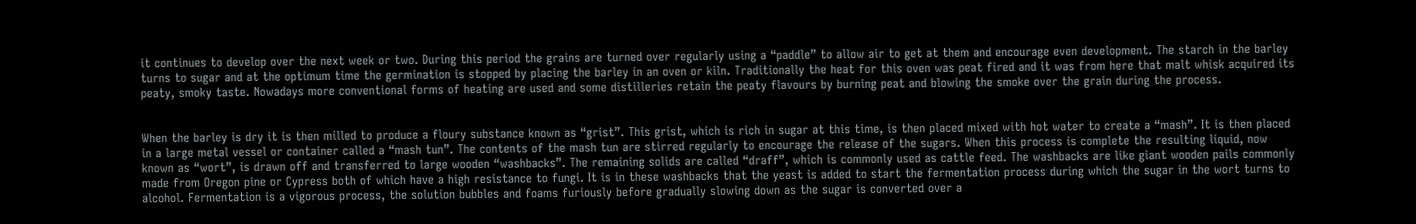it continues to develop over the next week or two. During this period the grains are turned over regularly using a “paddle” to allow air to get at them and encourage even development. The starch in the barley turns to sugar and at the optimum time the germination is stopped by placing the barley in an oven or kiln. Traditionally the heat for this oven was peat fired and it was from here that malt whisk acquired its peaty, smoky taste. Nowadays more conventional forms of heating are used and some distilleries retain the peaty flavours by burning peat and blowing the smoke over the grain during the process.


When the barley is dry it is then milled to produce a floury substance known as “grist”. This grist, which is rich in sugar at this time, is then placed mixed with hot water to create a “mash”. It is then placed in a large metal vessel or container called a “mash tun”. The contents of the mash tun are stirred regularly to encourage the release of the sugars. When this process is complete the resulting liquid, now known as “wort”, is drawn off and transferred to large wooden “washbacks”. The remaining solids are called “draff”, which is commonly used as cattle feed. The washbacks are like giant wooden pails commonly made from Oregon pine or Cypress both of which have a high resistance to fungi. It is in these washbacks that the yeast is added to start the fermentation process during which the sugar in the wort turns to alcohol. Fermentation is a vigorous process, the solution bubbles and foams furiously before gradually slowing down as the sugar is converted over a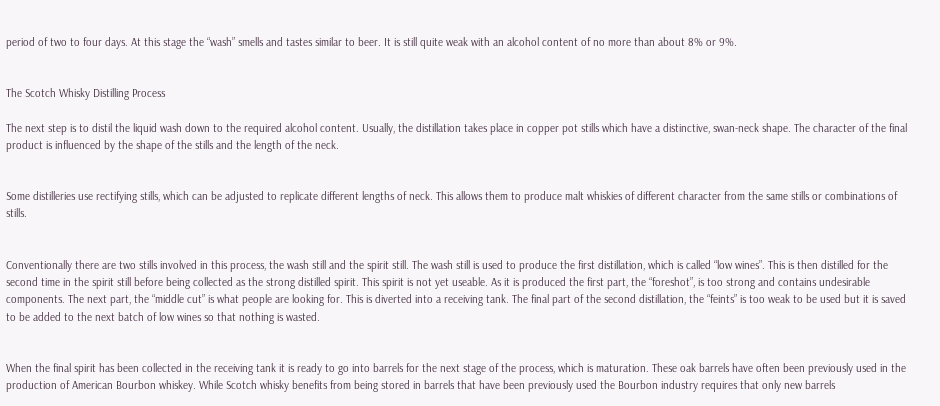period of two to four days. At this stage the “wash” smells and tastes similar to beer. It is still quite weak with an alcohol content of no more than about 8% or 9%.


The Scotch Whisky Distilling Process

The next step is to distil the liquid wash down to the required alcohol content. Usually, the distillation takes place in copper pot stills which have a distinctive, swan-neck shape. The character of the final product is influenced by the shape of the stills and the length of the neck.


Some distilleries use rectifying stills, which can be adjusted to replicate different lengths of neck. This allows them to produce malt whiskies of different character from the same stills or combinations of stills.


Conventionally there are two stills involved in this process, the wash still and the spirit still. The wash still is used to produce the first distillation, which is called “low wines”. This is then distilled for the second time in the spirit still before being collected as the strong distilled spirit. This spirit is not yet useable. As it is produced the first part, the “foreshot”, is too strong and contains undesirable components. The next part, the “middle cut” is what people are looking for. This is diverted into a receiving tank. The final part of the second distillation, the “feints” is too weak to be used but it is saved to be added to the next batch of low wines so that nothing is wasted.


When the final spirit has been collected in the receiving tank it is ready to go into barrels for the next stage of the process, which is maturation. These oak barrels have often been previously used in the production of American Bourbon whiskey. While Scotch whisky benefits from being stored in barrels that have been previously used the Bourbon industry requires that only new barrels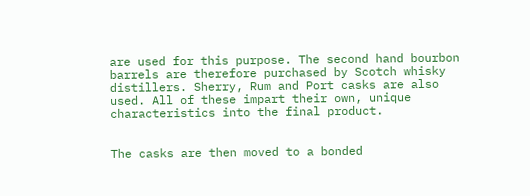are used for this purpose. The second hand bourbon barrels are therefore purchased by Scotch whisky distillers. Sherry, Rum and Port casks are also used. All of these impart their own, unique characteristics into the final product.


The casks are then moved to a bonded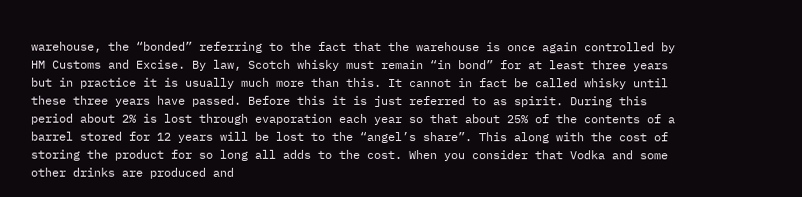warehouse, the “bonded” referring to the fact that the warehouse is once again controlled by HM Customs and Excise. By law, Scotch whisky must remain “in bond” for at least three years but in practice it is usually much more than this. It cannot in fact be called whisky until these three years have passed. Before this it is just referred to as spirit. During this period about 2% is lost through evaporation each year so that about 25% of the contents of a barrel stored for 12 years will be lost to the “angel’s share”. This along with the cost of storing the product for so long all adds to the cost. When you consider that Vodka and some other drinks are produced and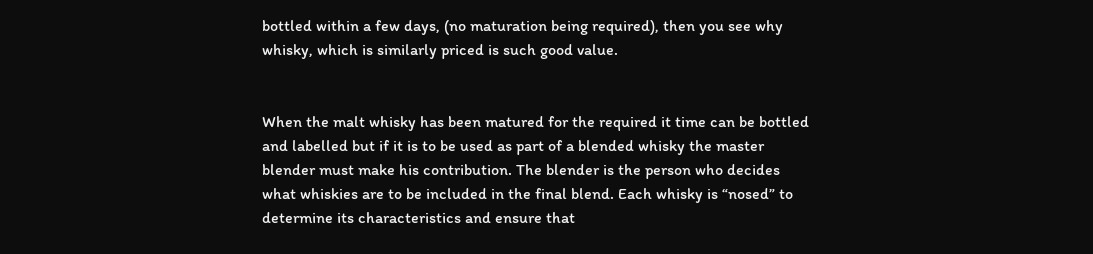bottled within a few days, (no maturation being required), then you see why whisky, which is similarly priced is such good value.


When the malt whisky has been matured for the required it time can be bottled and labelled but if it is to be used as part of a blended whisky the master blender must make his contribution. The blender is the person who decides what whiskies are to be included in the final blend. Each whisky is “nosed” to determine its characteristics and ensure that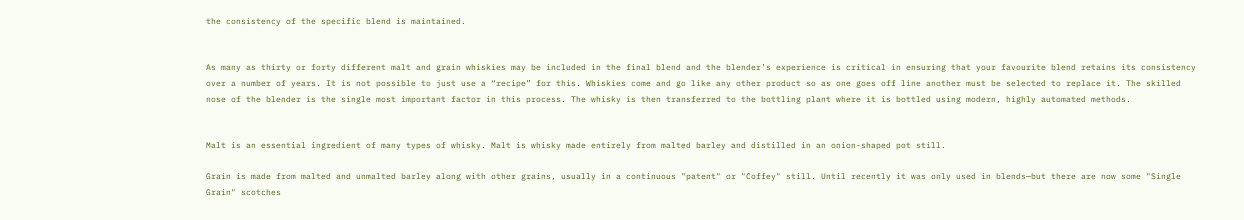the consistency of the specific blend is maintained.


As many as thirty or forty different malt and grain whiskies may be included in the final blend and the blender’s experience is critical in ensuring that your favourite blend retains its consistency over a number of years. It is not possible to just use a “recipe” for this. Whiskies come and go like any other product so as one goes off line another must be selected to replace it. The skilled nose of the blender is the single most important factor in this process. The whisky is then transferred to the bottling plant where it is bottled using modern, highly automated methods.


Malt is an essential ingredient of many types of whisky. Malt is whisky made entirely from malted barley and distilled in an onion-shaped pot still.

Grain is made from malted and unmalted barley along with other grains, usually in a continuous "patent" or "Coffey" still. Until recently it was only used in blends—but there are now some "Single Grain" scotches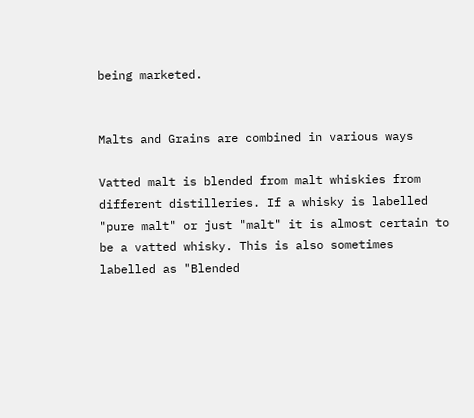being marketed.


Malts and Grains are combined in various ways

Vatted malt is blended from malt whiskies from different distilleries. If a whisky is labelled "pure malt" or just "malt" it is almost certain to be a vatted whisky. This is also sometimes labelled as "Blended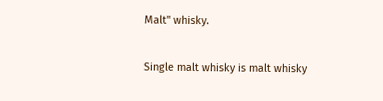Malt" whisky.

Single malt whisky is malt whisky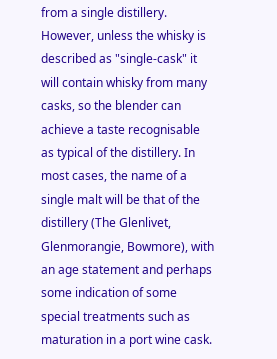from a single distillery. However, unless the whisky is described as "single-cask" it will contain whisky from many casks, so the blender can achieve a taste recognisable as typical of the distillery. In most cases, the name of a single malt will be that of the distillery (The Glenlivet, Glenmorangie, Bowmore), with an age statement and perhaps some indication of some special treatments such as maturation in a port wine cask.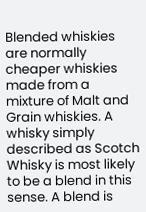Blended whiskies are normally cheaper whiskies made from a mixture of Malt and Grain whiskies. A whisky simply described as Scotch Whisky is most likely to be a blend in this sense. A blend is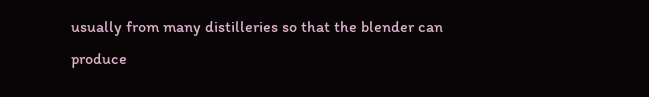usually from many distilleries so that the blender can produce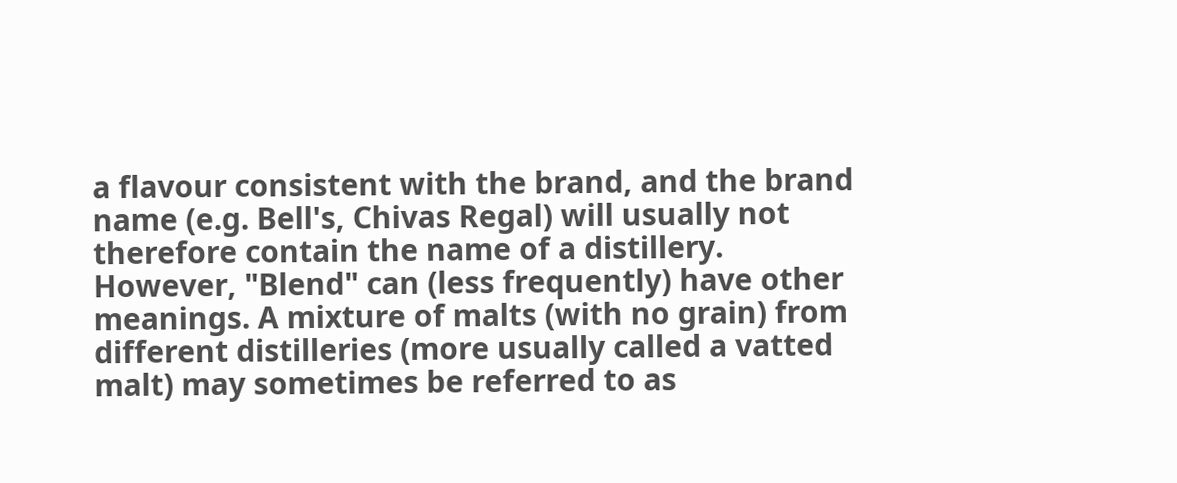a flavour consistent with the brand, and the brand name (e.g. Bell's, Chivas Regal) will usually not therefore contain the name of a distillery. However, "Blend" can (less frequently) have other meanings. A mixture of malts (with no grain) from different distilleries (more usually called a vatted malt) may sometimes be referred to as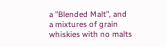a "Blended Malt", and a mixtures of grain whiskies with no malts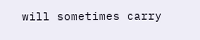will sometimes carry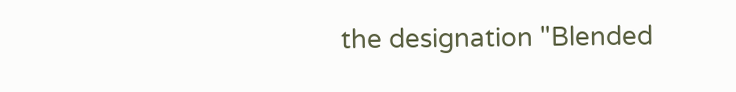the designation "Blended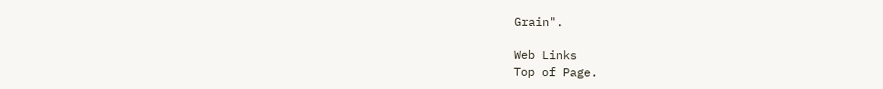Grain".

Web Links
Top of Page.